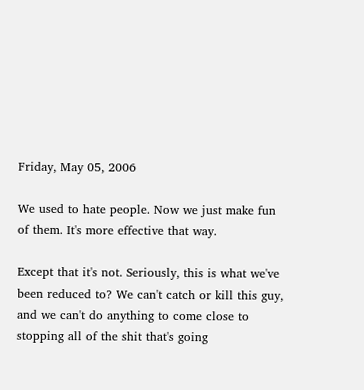Friday, May 05, 2006

We used to hate people. Now we just make fun of them. It's more effective that way.

Except that it's not. Seriously, this is what we've been reduced to? We can't catch or kill this guy, and we can't do anything to come close to stopping all of the shit that's going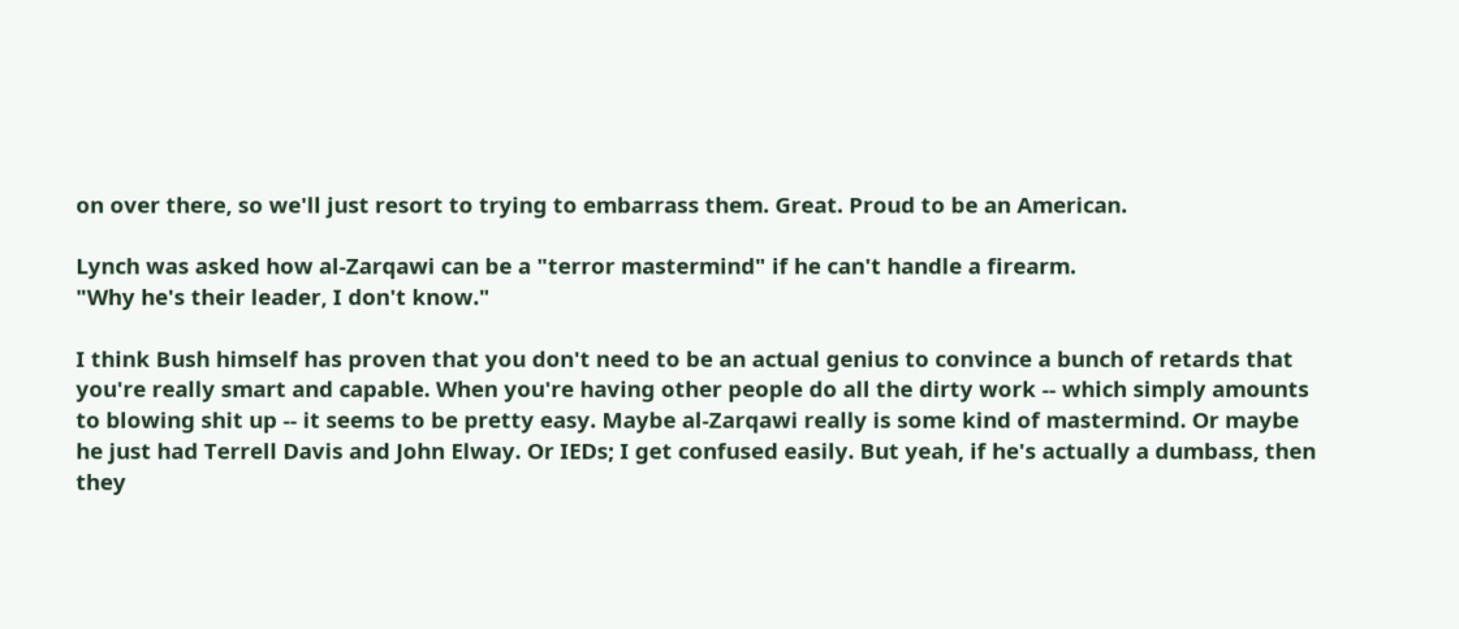on over there, so we'll just resort to trying to embarrass them. Great. Proud to be an American.

Lynch was asked how al-Zarqawi can be a "terror mastermind" if he can't handle a firearm.
"Why he's their leader, I don't know."

I think Bush himself has proven that you don't need to be an actual genius to convince a bunch of retards that you're really smart and capable. When you're having other people do all the dirty work -- which simply amounts to blowing shit up -- it seems to be pretty easy. Maybe al-Zarqawi really is some kind of mastermind. Or maybe he just had Terrell Davis and John Elway. Or IEDs; I get confused easily. But yeah, if he's actually a dumbass, then they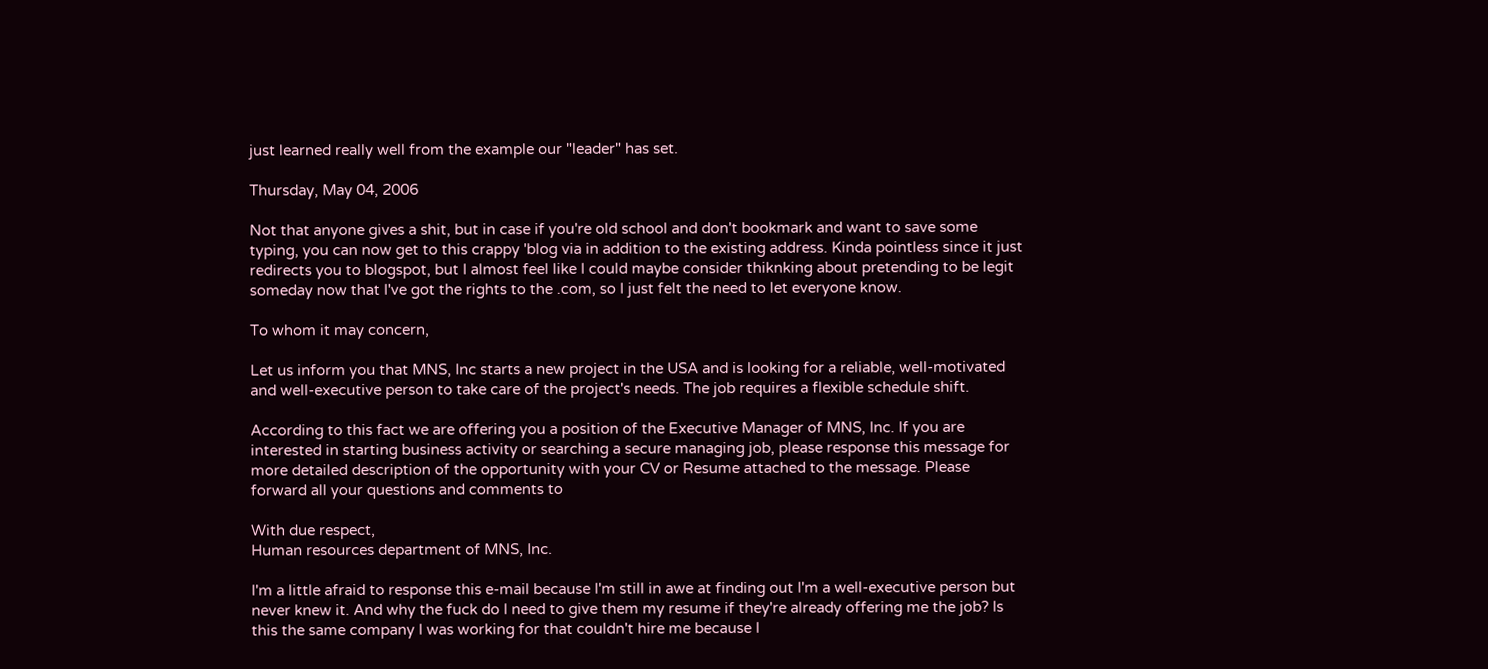just learned really well from the example our "leader" has set.

Thursday, May 04, 2006

Not that anyone gives a shit, but in case if you're old school and don't bookmark and want to save some typing, you can now get to this crappy 'blog via in addition to the existing address. Kinda pointless since it just redirects you to blogspot, but I almost feel like I could maybe consider thiknking about pretending to be legit someday now that I've got the rights to the .com, so I just felt the need to let everyone know.

To whom it may concern,

Let us inform you that MNS, Inc starts a new project in the USA and is looking for a reliable, well-motivated and well-executive person to take care of the project's needs. The job requires a flexible schedule shift.

According to this fact we are offering you a position of the Executive Manager of MNS, Inc. If you are interested in starting business activity or searching a secure managing job, please response this message for more detailed description of the opportunity with your CV or Resume attached to the message. Please forward all your questions and comments to

With due respect,
Human resources department of MNS, Inc.

I'm a little afraid to response this e-mail because I'm still in awe at finding out I'm a well-executive person but never knew it. And why the fuck do I need to give them my resume if they're already offering me the job? Is this the same company I was working for that couldn't hire me because I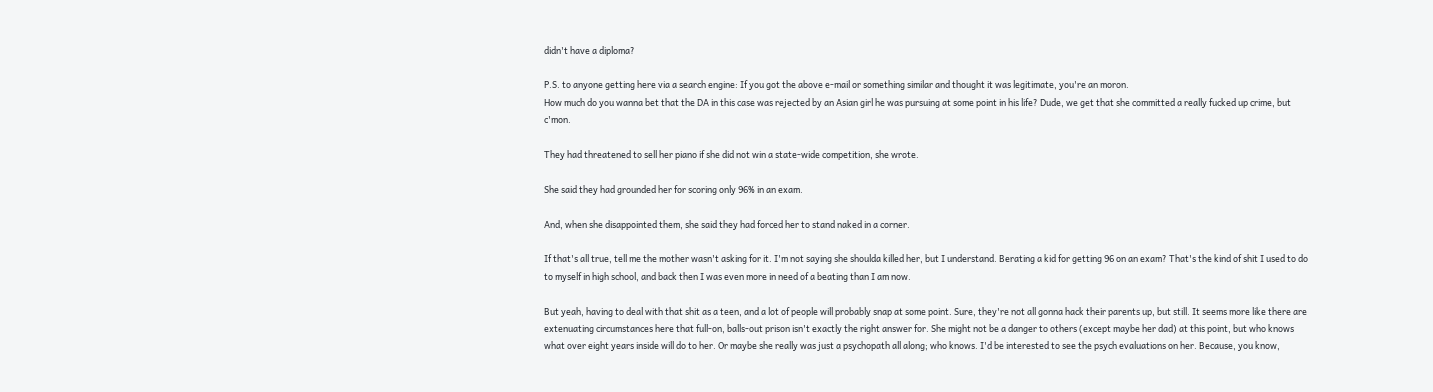didn't have a diploma?

P.S. to anyone getting here via a search engine: If you got the above e-mail or something similar and thought it was legitimate, you're an moron.
How much do you wanna bet that the DA in this case was rejected by an Asian girl he was pursuing at some point in his life? Dude, we get that she committed a really fucked up crime, but c'mon.

They had threatened to sell her piano if she did not win a state-wide competition, she wrote.

She said they had grounded her for scoring only 96% in an exam.

And, when she disappointed them, she said they had forced her to stand naked in a corner.

If that's all true, tell me the mother wasn't asking for it. I'm not saying she shoulda killed her, but I understand. Berating a kid for getting 96 on an exam? That's the kind of shit I used to do to myself in high school, and back then I was even more in need of a beating than I am now.

But yeah, having to deal with that shit as a teen, and a lot of people will probably snap at some point. Sure, they're not all gonna hack their parents up, but still. It seems more like there are extenuating circumstances here that full-on, balls-out prison isn't exactly the right answer for. She might not be a danger to others (except maybe her dad) at this point, but who knows what over eight years inside will do to her. Or maybe she really was just a psychopath all along; who knows. I'd be interested to see the psych evaluations on her. Because, you know,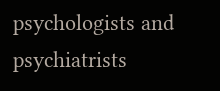psychologists and psychiatrists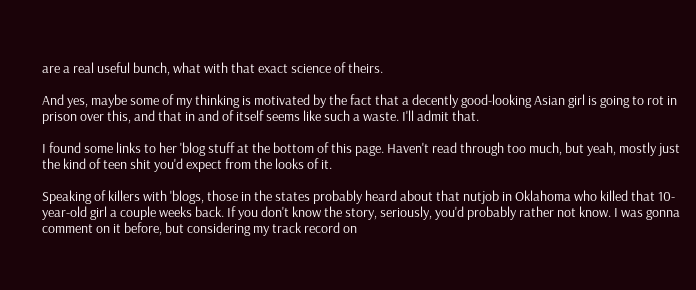are a real useful bunch, what with that exact science of theirs.

And yes, maybe some of my thinking is motivated by the fact that a decently good-looking Asian girl is going to rot in prison over this, and that in and of itself seems like such a waste. I'll admit that.

I found some links to her 'blog stuff at the bottom of this page. Haven't read through too much, but yeah, mostly just the kind of teen shit you'd expect from the looks of it.

Speaking of killers with 'blogs, those in the states probably heard about that nutjob in Oklahoma who killed that 10-year-old girl a couple weeks back. If you don't know the story, seriously, you'd probably rather not know. I was gonna comment on it before, but considering my track record on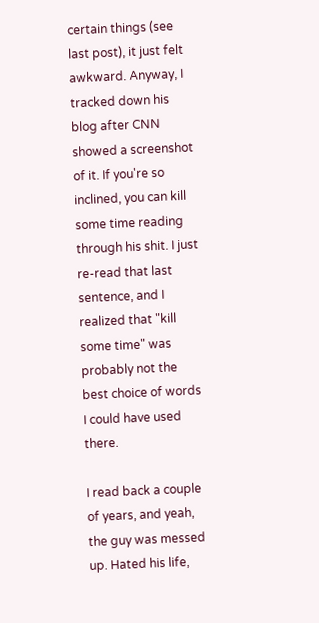certain things (see last post), it just felt awkward. Anyway, I tracked down his blog after CNN showed a screenshot of it. If you're so inclined, you can kill some time reading through his shit. I just re-read that last sentence, and I realized that "kill some time" was probably not the best choice of words I could have used there.

I read back a couple of years, and yeah, the guy was messed up. Hated his life,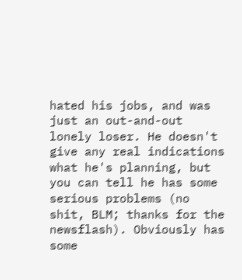hated his jobs, and was just an out-and-out lonely loser. He doesn't give any real indications what he's planning, but you can tell he has some serious problems (no shit, BLM; thanks for the newsflash). Obviously has some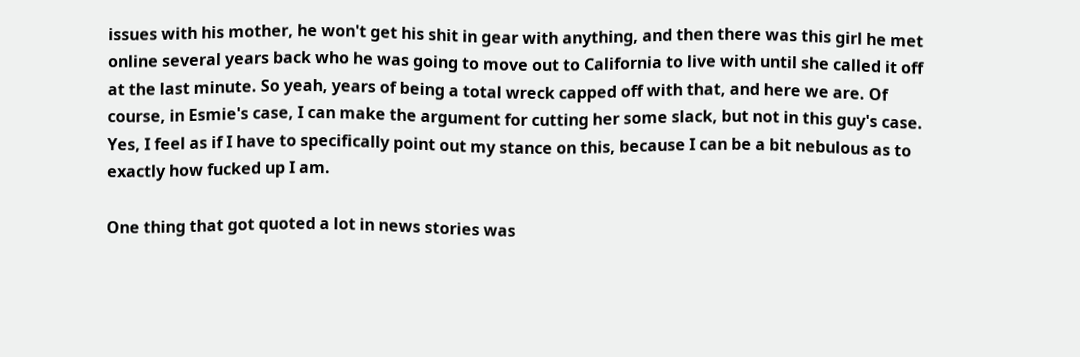issues with his mother, he won't get his shit in gear with anything, and then there was this girl he met online several years back who he was going to move out to California to live with until she called it off at the last minute. So yeah, years of being a total wreck capped off with that, and here we are. Of course, in Esmie's case, I can make the argument for cutting her some slack, but not in this guy's case. Yes, I feel as if I have to specifically point out my stance on this, because I can be a bit nebulous as to exactly how fucked up I am.

One thing that got quoted a lot in news stories was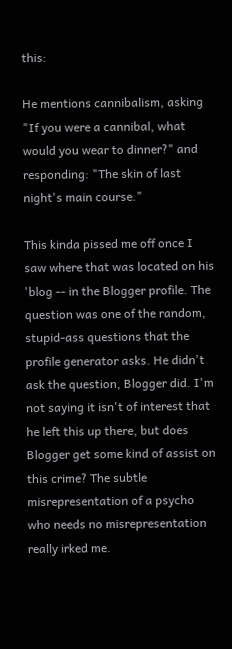this:

He mentions cannibalism, asking "If you were a cannibal, what would you wear to dinner?" and responding: "The skin of last night's main course."

This kinda pissed me off once I saw where that was located on his 'blog -- in the Blogger profile. The question was one of the random, stupid-ass questions that the profile generator asks. He didn't ask the question, Blogger did. I'm not saying it isn't of interest that he left this up there, but does Blogger get some kind of assist on this crime? The subtle misrepresentation of a psycho who needs no misrepresentation really irked me.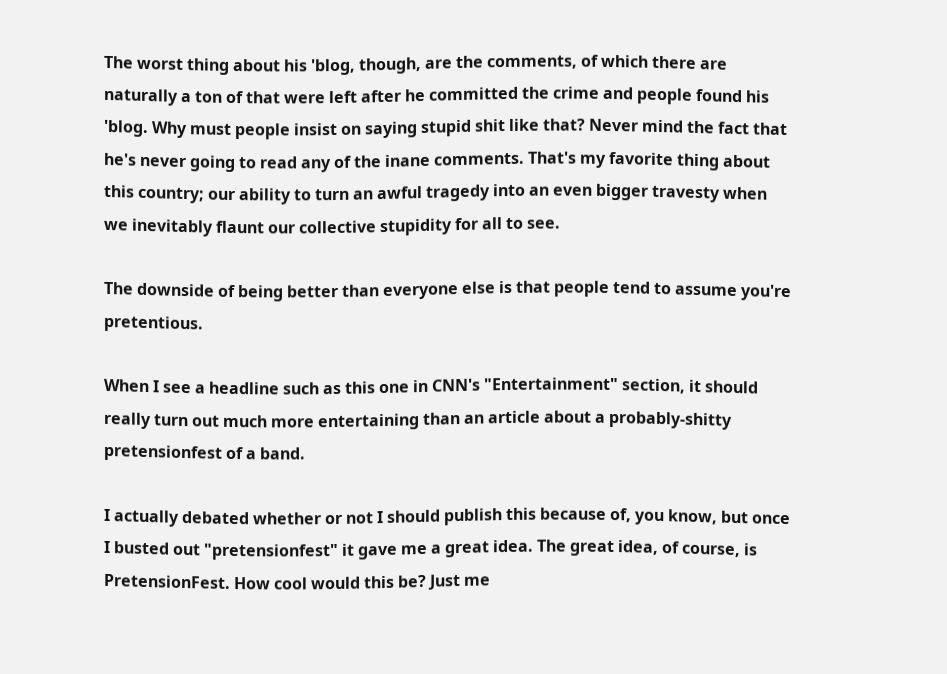The worst thing about his 'blog, though, are the comments, of which there are naturally a ton of that were left after he committed the crime and people found his 'blog. Why must people insist on saying stupid shit like that? Never mind the fact that he's never going to read any of the inane comments. That's my favorite thing about this country; our ability to turn an awful tragedy into an even bigger travesty when we inevitably flaunt our collective stupidity for all to see.

The downside of being better than everyone else is that people tend to assume you're pretentious.

When I see a headline such as this one in CNN's "Entertainment" section, it should really turn out much more entertaining than an article about a probably-shitty pretensionfest of a band.

I actually debated whether or not I should publish this because of, you know, but once I busted out "pretensionfest" it gave me a great idea. The great idea, of course, is PretensionFest. How cool would this be? Just me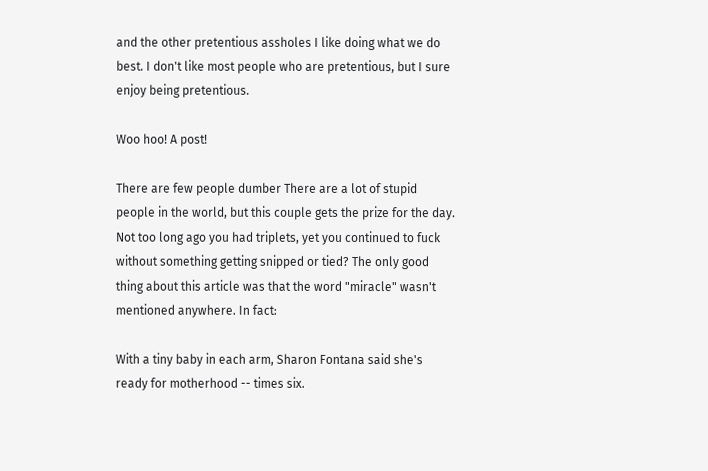and the other pretentious assholes I like doing what we do best. I don't like most people who are pretentious, but I sure enjoy being pretentious.

Woo hoo! A post!

There are few people dumber There are a lot of stupid people in the world, but this couple gets the prize for the day. Not too long ago you had triplets, yet you continued to fuck without something getting snipped or tied? The only good thing about this article was that the word "miracle" wasn't mentioned anywhere. In fact:

With a tiny baby in each arm, Sharon Fontana said she's ready for motherhood -- times six.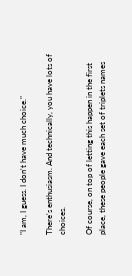"I am, I guess. I don't have much choice."

There's enthusiasm. And technically, you have lots of choices.

Of course, on top of letting this happen in the first place, these people gave each set of triplets names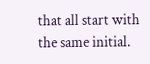that all start with the same initial.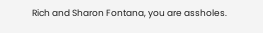Rich and Sharon Fontana, you are assholes.